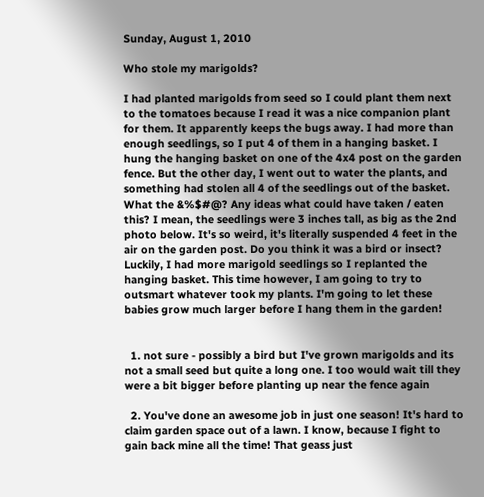Sunday, August 1, 2010

Who stole my marigolds?

I had planted marigolds from seed so I could plant them next to the tomatoes because I read it was a nice companion plant for them. It apparently keeps the bugs away. I had more than enough seedlings, so I put 4 of them in a hanging basket. I hung the hanging basket on one of the 4x4 post on the garden fence. But the other day, I went out to water the plants, and something had stolen all 4 of the seedlings out of the basket. What the &%$#@? Any ideas what could have taken / eaten this? I mean, the seedlings were 3 inches tall, as big as the 2nd photo below. It's so weird, it's literally suspended 4 feet in the air on the garden post. Do you think it was a bird or insect?
Luckily, I had more marigold seedlings so I replanted the hanging basket. This time however, I am going to try to outsmart whatever took my plants. I'm going to let these babies grow much larger before I hang them in the garden!


  1. not sure - possibly a bird but I've grown marigolds and its not a small seed but quite a long one. I too would wait till they were a bit bigger before planting up near the fence again

  2. You've done an awesome job in just one season! It's hard to claim garden space out of a lawn. I know, because I fight to gain back mine all the time! That geass just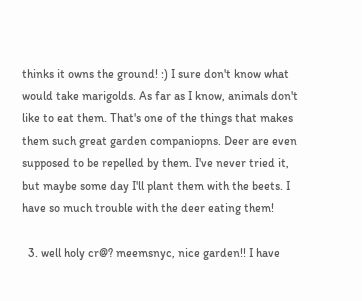thinks it owns the ground! :) I sure don't know what would take marigolds. As far as I know, animals don't like to eat them. That's one of the things that makes them such great garden companiopns. Deer are even supposed to be repelled by them. I've never tried it, but maybe some day I'll plant them with the beets. I have so much trouble with the deer eating them!

  3. well holy cr@? meemsnyc, nice garden!! I have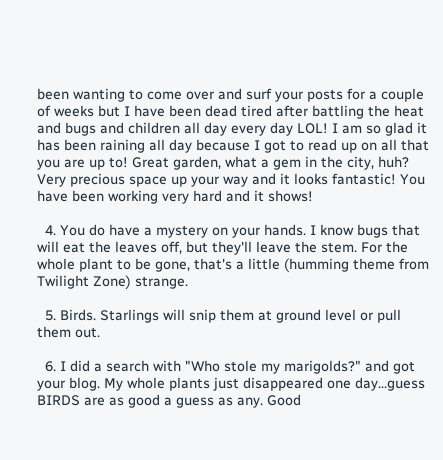been wanting to come over and surf your posts for a couple of weeks but I have been dead tired after battling the heat and bugs and children all day every day LOL! I am so glad it has been raining all day because I got to read up on all that you are up to! Great garden, what a gem in the city, huh? Very precious space up your way and it looks fantastic! You have been working very hard and it shows!

  4. You do have a mystery on your hands. I know bugs that will eat the leaves off, but they'll leave the stem. For the whole plant to be gone, that's a little (humming theme from Twilight Zone) strange.

  5. Birds. Starlings will snip them at ground level or pull them out.

  6. I did a search with "Who stole my marigolds?" and got your blog. My whole plants just disappeared one day...guess BIRDS are as good a guess as any. Good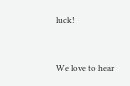luck!


We love to hear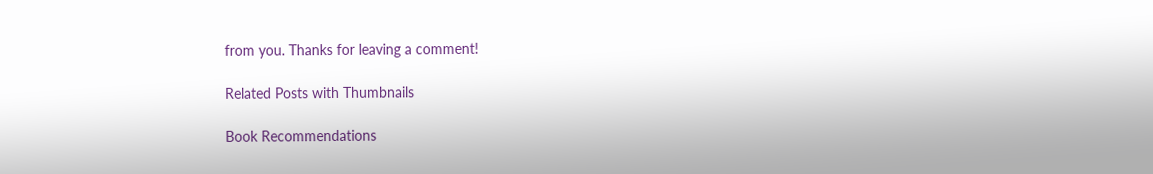from you. Thanks for leaving a comment!

Related Posts with Thumbnails

Book Recommendations